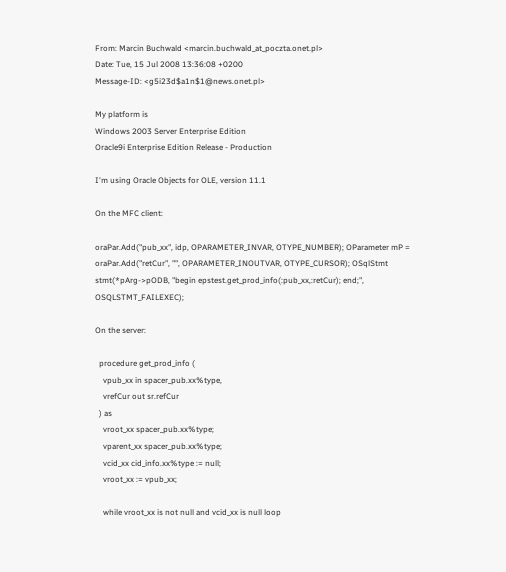From: Marcin Buchwald <marcin.buchwald_at_poczta.onet.pl>
Date: Tue, 15 Jul 2008 13:36:08 +0200
Message-ID: <g5i23d$a1n$1@news.onet.pl>

My platform is
Windows 2003 Server Enterprise Edition
Oracle9i Enterprise Edition Release - Production

I'm using Oracle Objects for OLE, version 11.1

On the MFC client:

oraPar.Add("pub_xx", idp, OPARAMETER_INVAR, OTYPE_NUMBER); OParameter mP = oraPar.Add("retCur", "", OPARAMETER_INOUTVAR, OTYPE_CURSOR); OSqlStmt stmt(*pArg->pODB, "begin epstest.get_prod_info(:pub_xx,:retCur); end;", OSQLSTMT_FAILEXEC);

On the server:

  procedure get_prod_info (
    vpub_xx in spacer_pub.xx%type,
    vrefCur out sr.refCur
  ) as
    vroot_xx spacer_pub.xx%type;
    vparent_xx spacer_pub.xx%type;
    vcid_xx cid_info.xx%type := null;
    vroot_xx := vpub_xx;

    while vroot_xx is not null and vcid_xx is null loop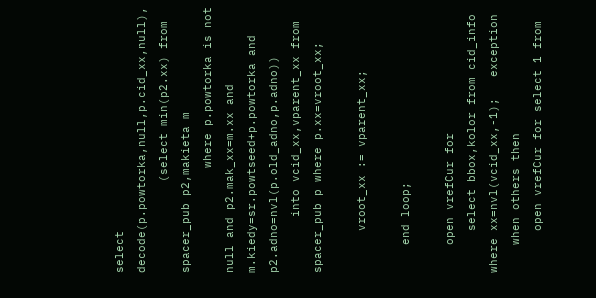select decode(p.powtorka,null,p.cid_xx,null),
             (select min(p2.xx) from spacer_pub p2,makieta m
               where p.powtorka is not null and p2.mak_xx=m.xx and
m.kiedy=sr.powtseed+p.powtorka and p2.adno=nvl(p.old_adno,p.adno))
        into vcid_xx,vparent_xx from spacer_pub p where p.xx=vroot_xx;

      vroot_xx := vparent_xx;

    end loop;

    open vrefCur for
      select bbox,kolor from cid_info where xx=nvl(vcid_xx,-1);   exception
    when others then
      open vrefCur for select 1 from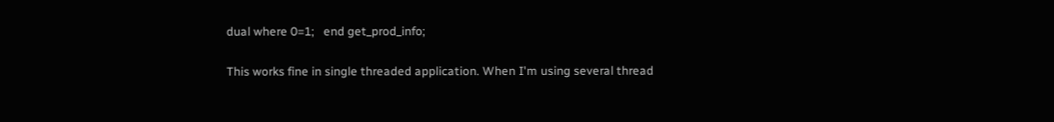dual where 0=1;   end get_prod_info;

This works fine in single threaded application. When I'm using several thread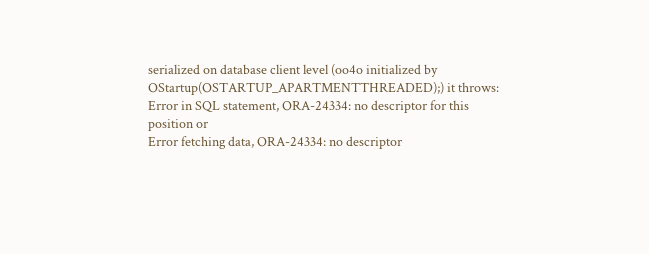serialized on database client level (oo4o initialized by OStartup(OSTARTUP_APARTMENTTHREADED);) it throws:
Error in SQL statement, ORA-24334: no descriptor for this position or
Error fetching data, ORA-24334: no descriptor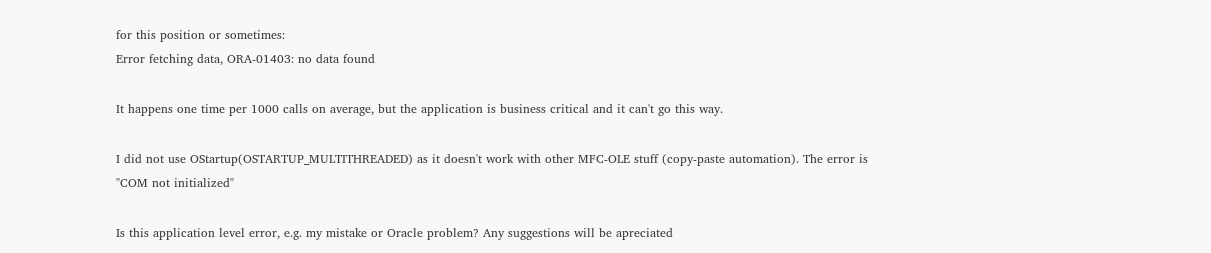for this position or sometimes:
Error fetching data, ORA-01403: no data found

It happens one time per 1000 calls on average, but the application is business critical and it can't go this way.

I did not use OStartup(OSTARTUP_MULTITHREADED) as it doesn't work with other MFC-OLE stuff (copy-paste automation). The error is "COM not initialized"

Is this application level error, e.g. my mistake or Oracle problem? Any suggestions will be apreciated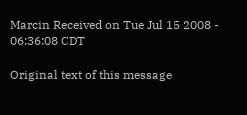Marcin Received on Tue Jul 15 2008 - 06:36:08 CDT

Original text of this message